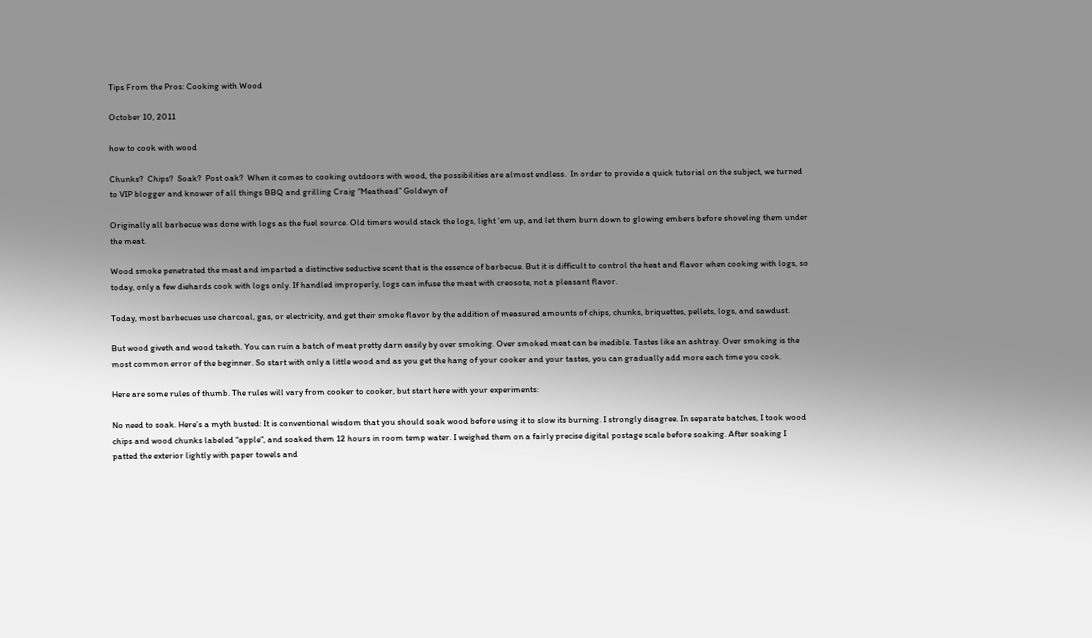Tips From the Pros: Cooking with Wood

October 10, 2011

how to cook with wood

Chunks?  Chips?  Soak?  Post oak?  When it comes to cooking outdoors with wood, the possibilities are almost endless.  In order to provide a quick tutorial on the subject, we turned to VIP blogger and knower of all things BBQ and grilling Craig “Meathead” Goldwyn of

Originally all barbecue was done with logs as the fuel source. Old timers would stack the logs, light ‘em up, and let them burn down to glowing embers before shoveling them under the meat.

Wood smoke penetrated the meat and imparted a distinctive seductive scent that is the essence of barbecue. But it is difficult to control the heat and flavor when cooking with logs, so today, only a few diehards cook with logs only. If handled improperly, logs can infuse the meat with creosote, not a pleasant flavor.

Today, most barbecues use charcoal, gas, or electricity, and get their smoke flavor by the addition of measured amounts of chips, chunks, briquettes, pellets, logs, and sawdust.

But wood giveth and wood taketh. You can ruin a batch of meat pretty darn easily by over smoking. Over smoked meat can be inedible. Tastes like an ashtray. Over smoking is the most common error of the beginner. So start with only a little wood and as you get the hang of your cooker and your tastes, you can gradually add more each time you cook.

Here are some rules of thumb. The rules will vary from cooker to cooker, but start here with your experiments:

No need to soak. Here’s a myth busted: It is conventional wisdom that you should soak wood before using it to slow its burning. I strongly disagree. In separate batches, I took wood chips and wood chunks labeled “apple”, and soaked them 12 hours in room temp water. I weighed them on a fairly precise digital postage scale before soaking. After soaking I patted the exterior lightly with paper towels and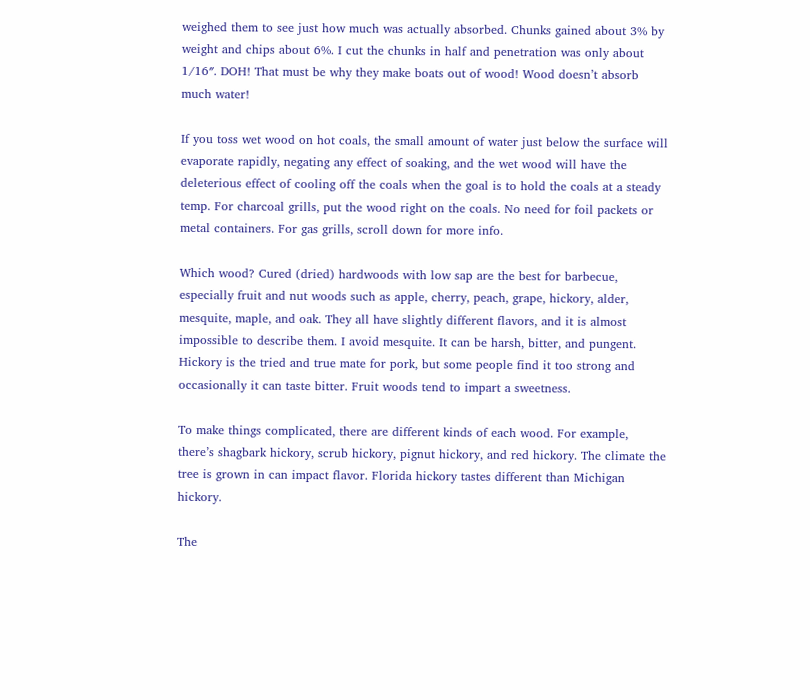weighed them to see just how much was actually absorbed. Chunks gained about 3% by weight and chips about 6%. I cut the chunks in half and penetration was only about 1/16″. DOH! That must be why they make boats out of wood! Wood doesn’t absorb much water!

If you toss wet wood on hot coals, the small amount of water just below the surface will evaporate rapidly, negating any effect of soaking, and the wet wood will have the deleterious effect of cooling off the coals when the goal is to hold the coals at a steady temp. For charcoal grills, put the wood right on the coals. No need for foil packets or metal containers. For gas grills, scroll down for more info.

Which wood? Cured (dried) hardwoods with low sap are the best for barbecue, especially fruit and nut woods such as apple, cherry, peach, grape, hickory, alder, mesquite, maple, and oak. They all have slightly different flavors, and it is almost impossible to describe them. I avoid mesquite. It can be harsh, bitter, and pungent. Hickory is the tried and true mate for pork, but some people find it too strong and occasionally it can taste bitter. Fruit woods tend to impart a sweetness.

To make things complicated, there are different kinds of each wood. For example, there’s shagbark hickory, scrub hickory, pignut hickory, and red hickory. The climate the tree is grown in can impact flavor. Florida hickory tastes different than Michigan hickory.

The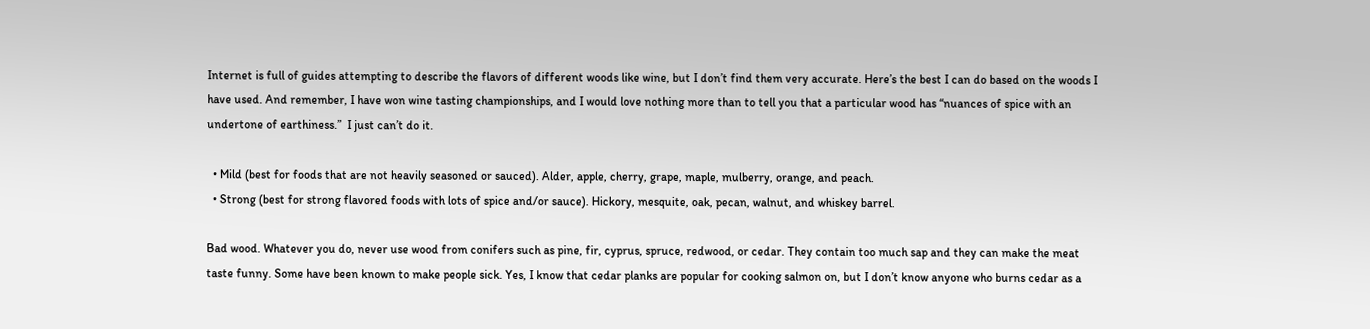Internet is full of guides attempting to describe the flavors of different woods like wine, but I don’t find them very accurate. Here’s the best I can do based on the woods I have used. And remember, I have won wine tasting championships, and I would love nothing more than to tell you that a particular wood has “nuances of spice with an undertone of earthiness.”  I just can’t do it.

  • Mild (best for foods that are not heavily seasoned or sauced). Alder, apple, cherry, grape, maple, mulberry, orange, and peach.
  • Strong (best for strong flavored foods with lots of spice and/or sauce). Hickory, mesquite, oak, pecan, walnut, and whiskey barrel.

Bad wood. Whatever you do, never use wood from conifers such as pine, fir, cyprus, spruce, redwood, or cedar. They contain too much sap and they can make the meat taste funny. Some have been known to make people sick. Yes, I know that cedar planks are popular for cooking salmon on, but I don’t know anyone who burns cedar as a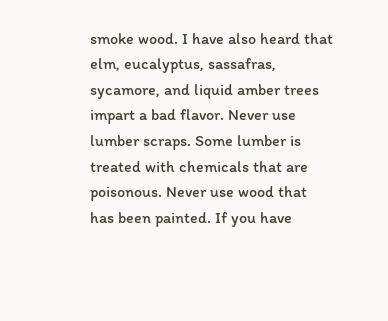smoke wood. I have also heard that elm, eucalyptus, sassafras, sycamore, and liquid amber trees impart a bad flavor. Never use lumber scraps. Some lumber is treated with chemicals that are poisonous. Never use wood that has been painted. If you have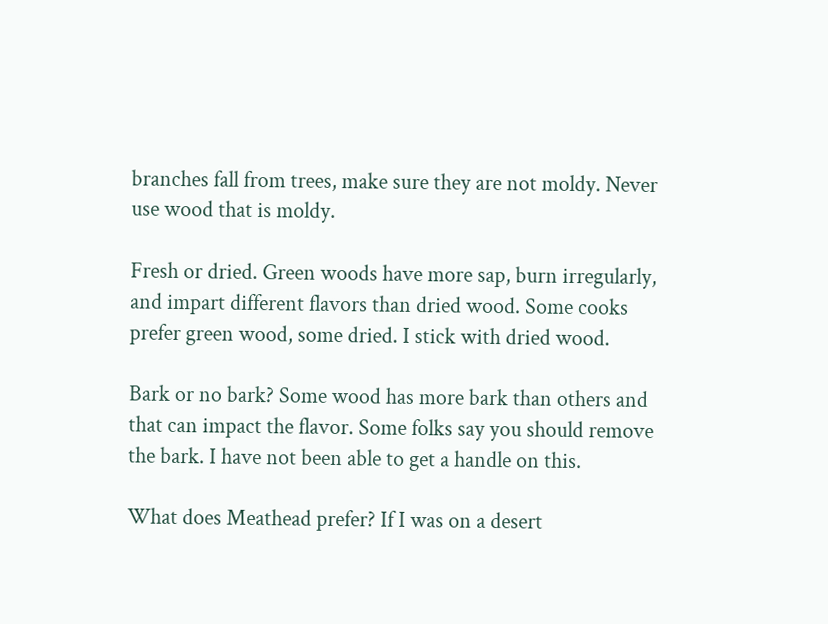branches fall from trees, make sure they are not moldy. Never use wood that is moldy.

Fresh or dried. Green woods have more sap, burn irregularly, and impart different flavors than dried wood. Some cooks prefer green wood, some dried. I stick with dried wood.

Bark or no bark? Some wood has more bark than others and that can impact the flavor. Some folks say you should remove the bark. I have not been able to get a handle on this.

What does Meathead prefer? If I was on a desert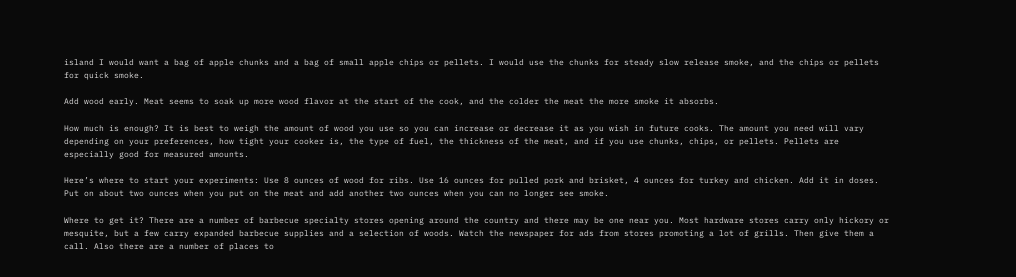island I would want a bag of apple chunks and a bag of small apple chips or pellets. I would use the chunks for steady slow release smoke, and the chips or pellets for quick smoke.

Add wood early. Meat seems to soak up more wood flavor at the start of the cook, and the colder the meat the more smoke it absorbs.

How much is enough? It is best to weigh the amount of wood you use so you can increase or decrease it as you wish in future cooks. The amount you need will vary depending on your preferences, how tight your cooker is, the type of fuel, the thickness of the meat, and if you use chunks, chips, or pellets. Pellets are especially good for measured amounts.

Here’s where to start your experiments: Use 8 ounces of wood for ribs. Use 16 ounces for pulled pork and brisket, 4 ounces for turkey and chicken. Add it in doses. Put on about two ounces when you put on the meat and add another two ounces when you can no longer see smoke.

Where to get it? There are a number of barbecue specialty stores opening around the country and there may be one near you. Most hardware stores carry only hickory or mesquite, but a few carry expanded barbecue supplies and a selection of woods. Watch the newspaper for ads from stores promoting a lot of grills. Then give them a call. Also there are a number of places to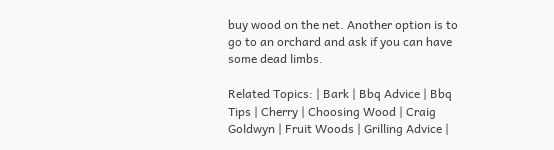buy wood on the net. Another option is to go to an orchard and ask if you can have some dead limbs.

Related Topics: | Bark | Bbq Advice | Bbq Tips | Cherry | Choosing Wood | Craig Goldwyn | Fruit Woods | Grilling Advice |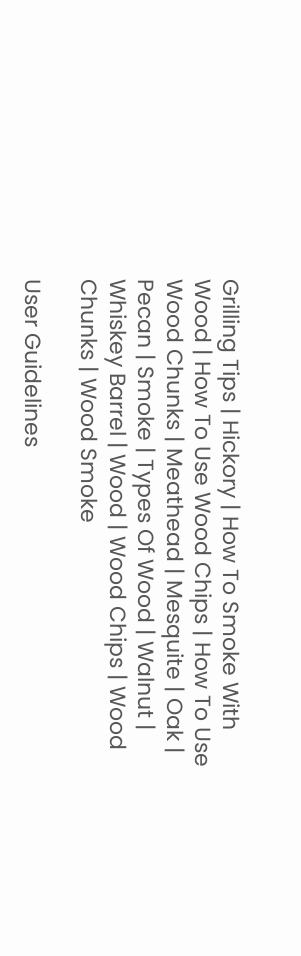Grilling Tips | Hickory | How To Smoke With Wood | How To Use Wood Chips | How To Use Wood Chunks | Meathead | Mesquite | Oak | Pecan | Smoke | Types Of Wood | Walnut | Whiskey Barrel | Wood | Wood Chips | Wood Chunks | Wood Smoke

User Guidelines